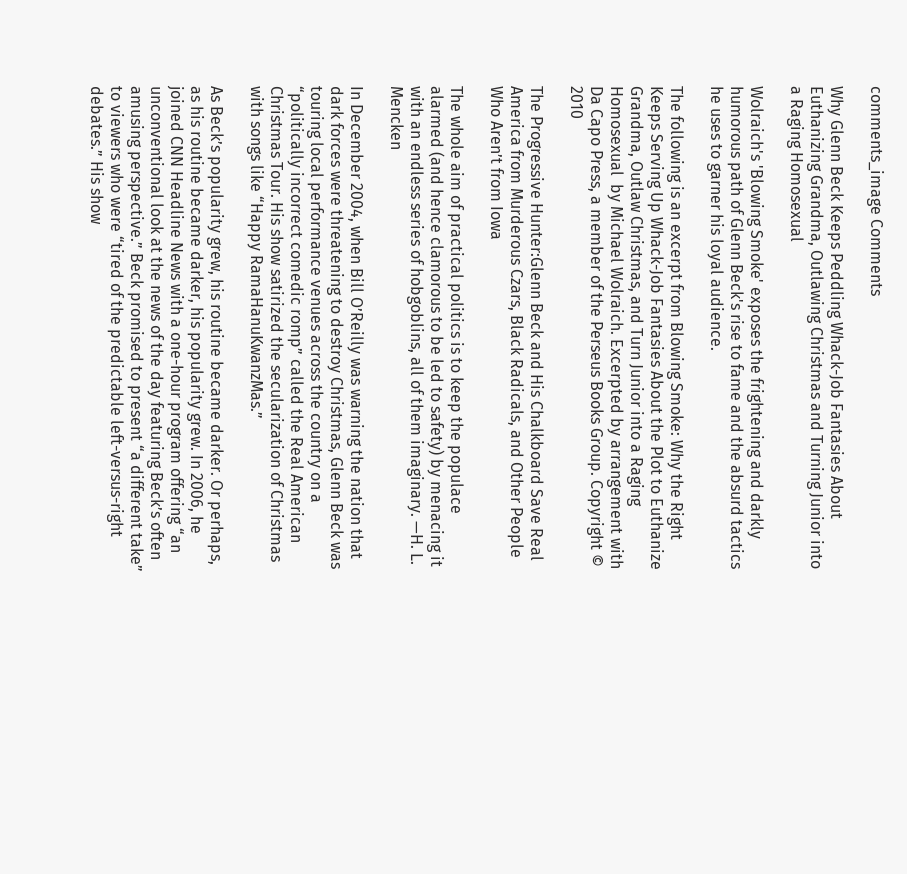comments_image Comments

Why Glenn Beck Keeps Peddling Whack-Job Fantasies About Euthanizing Grandma, Outlawing Christmas and Turning Junior into a Raging Homosexual

Wolraich's 'Blowing Smoke' exposes the frightening and darkly humorous path of Glenn Beck's rise to fame and the absurd tactics he uses to garner his loyal audience.

The following is an excerpt from Blowing Smoke: Why the Right Keeps Serving Up Whack-Job Fantasies About the Plot to Euthanize Grandma, Outlaw Christmas, and Turn Junior into a Raging Homosexual  by Michael Wolraich. Excerpted by arrangement with Da Capo Press, a member of the Perseus Books Group. Copyright © 2010

The Progressive Hunter:Glenn Beck and His Chalkboard Save Real America from Murderous Czars, Black Radicals, and Other People Who Aren’t from Iowa

The whole aim of practical politics is to keep the populace alarmed (and hence clamorous to be led to safety) by menacing it with an endless series of hobgoblins, all of them imaginary. —H. L. Mencken

In December 2004, when Bill O’Reilly was warning the nation that dark forces were threatening to destroy Christmas, Glenn Beck was touring local performance venues across the country on a “politically incorrect comedic romp” called the Real American Christmas Tour. His show satirized the secularization of Christmas with songs like “Happy RamaHanuKwanzMas.”

As Beck’s popularity grew, his routine became darker. Or perhaps, as his routine became darker, his popularity grew. In 2006, he joined CNN Headline News with a one-hour program offering “an unconventional look at the news of the day featuring Beck’s often amusing perspective.” Beck promised to present “a different take” to viewers who were “tired of the predictable left-versus-right debates.” His show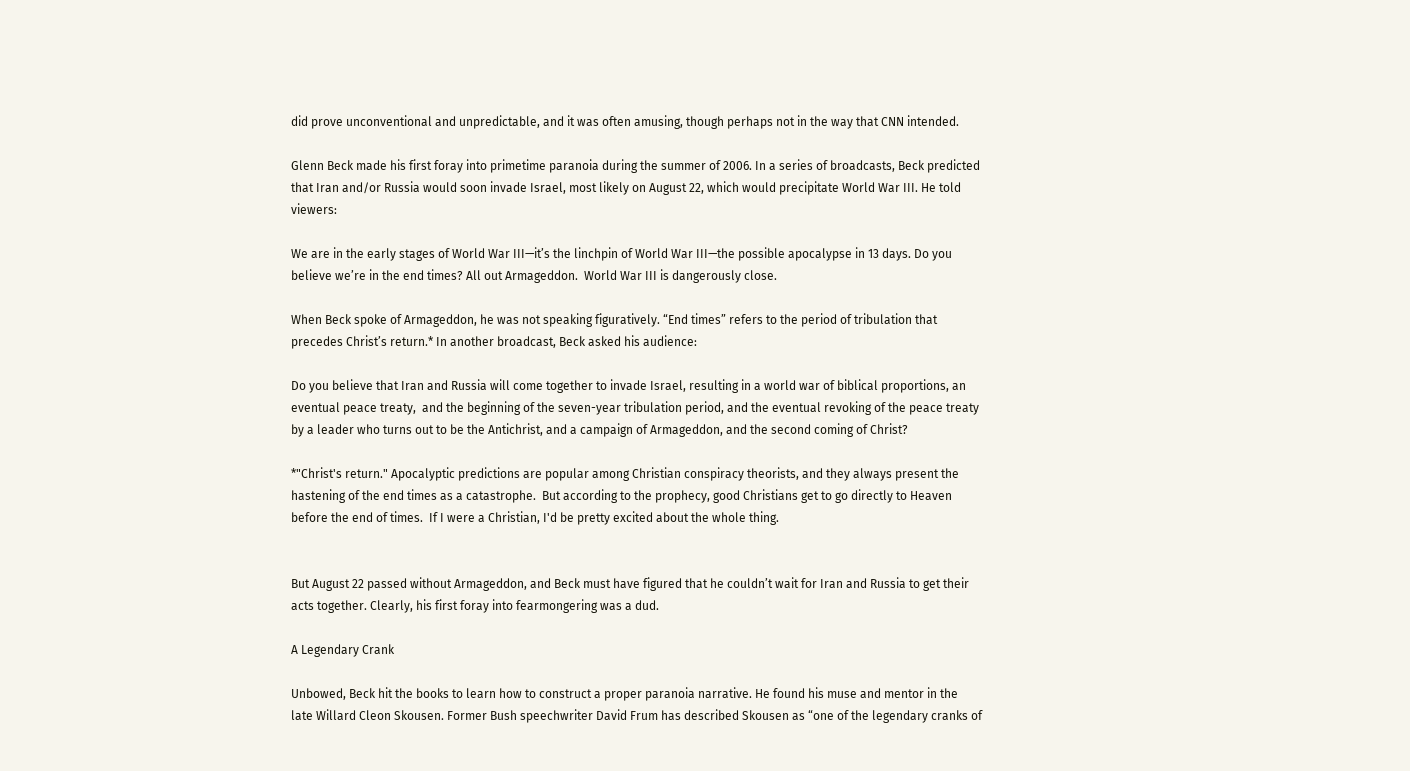did prove unconventional and unpredictable, and it was often amusing, though perhaps not in the way that CNN intended.

Glenn Beck made his first foray into primetime paranoia during the summer of 2006. In a series of broadcasts, Beck predicted that Iran and/or Russia would soon invade Israel, most likely on August 22, which would precipitate World War III. He told viewers:

We are in the early stages of World War III—it’s the linchpin of World War III—the possible apocalypse in 13 days. Do you believe we’re in the end times? All out Armageddon.  World War III is dangerously close.

When Beck spoke of Armageddon, he was not speaking figuratively. “End times” refers to the period of tribulation that precedes Christ’s return.* In another broadcast, Beck asked his audience:

Do you believe that Iran and Russia will come together to invade Israel, resulting in a world war of biblical proportions, an eventual peace treaty,  and the beginning of the seven-year tribulation period, and the eventual revoking of the peace treaty by a leader who turns out to be the Antichrist, and a campaign of Armageddon, and the second coming of Christ?

*"Christ's return." Apocalyptic predictions are popular among Christian conspiracy theorists, and they always present the hastening of the end times as a catastrophe.  But according to the prophecy, good Christians get to go directly to Heaven before the end of times.  If I were a Christian, I'd be pretty excited about the whole thing.


But August 22 passed without Armageddon, and Beck must have figured that he couldn’t wait for Iran and Russia to get their acts together. Clearly, his first foray into fearmongering was a dud.

A Legendary Crank

Unbowed, Beck hit the books to learn how to construct a proper paranoia narrative. He found his muse and mentor in the late Willard Cleon Skousen. Former Bush speechwriter David Frum has described Skousen as “one of the legendary cranks of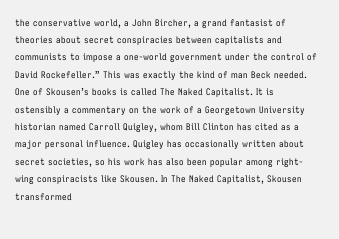the conservative world, a John Bircher, a grand fantasist of theories about secret conspiracies between capitalists and communists to impose a one-world government under the control of David Rockefeller.” This was exactly the kind of man Beck needed. One of Skousen’s books is called The Naked Capitalist. It is ostensibly a commentary on the work of a Georgetown University historian named Carroll Quigley, whom Bill Clinton has cited as a major personal influence. Quigley has occasionally written about secret societies, so his work has also been popular among right-wing conspiracists like Skousen. In The Naked Capitalist, Skousen transformed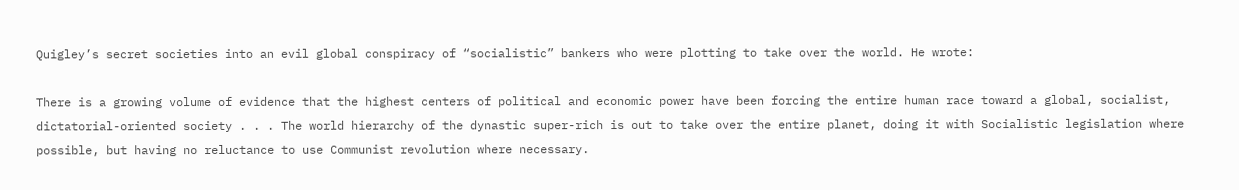Quigley’s secret societies into an evil global conspiracy of “socialistic” bankers who were plotting to take over the world. He wrote:

There is a growing volume of evidence that the highest centers of political and economic power have been forcing the entire human race toward a global, socialist, dictatorial-oriented society . . . The world hierarchy of the dynastic super-rich is out to take over the entire planet, doing it with Socialistic legislation where possible, but having no reluctance to use Communist revolution where necessary.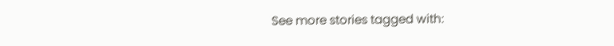See more stories tagged with: